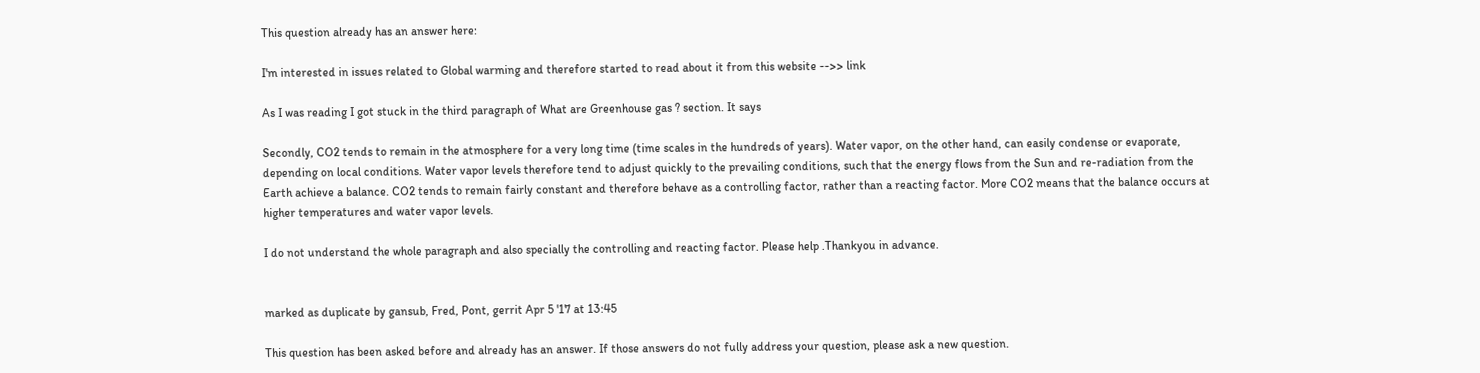This question already has an answer here:

I'm interested in issues related to Global warming and therefore started to read about it from this website -->> link

As I was reading I got stuck in the third paragraph of What are Greenhouse gas ? section. It says

Secondly, CO2 tends to remain in the atmosphere for a very long time (time scales in the hundreds of years). Water vapor, on the other hand, can easily condense or evaporate, depending on local conditions. Water vapor levels therefore tend to adjust quickly to the prevailing conditions, such that the energy flows from the Sun and re-radiation from the Earth achieve a balance. CO2 tends to remain fairly constant and therefore behave as a controlling factor, rather than a reacting factor. More CO2 means that the balance occurs at higher temperatures and water vapor levels.

I do not understand the whole paragraph and also specially the controlling and reacting factor. Please help .Thankyou in advance.


marked as duplicate by gansub, Fred, Pont, gerrit Apr 5 '17 at 13:45

This question has been asked before and already has an answer. If those answers do not fully address your question, please ask a new question.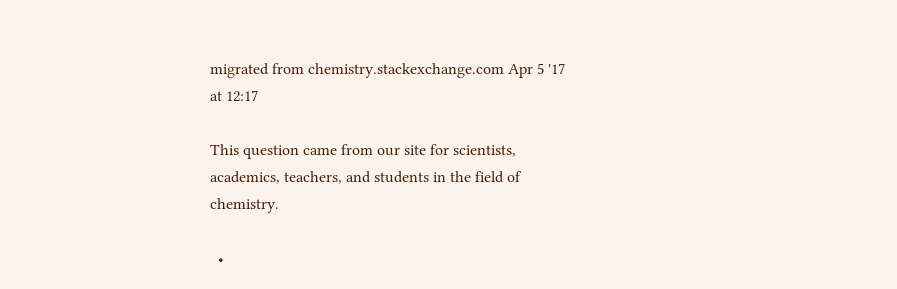migrated from chemistry.stackexchange.com Apr 5 '17 at 12:17

This question came from our site for scientists, academics, teachers, and students in the field of chemistry.

  •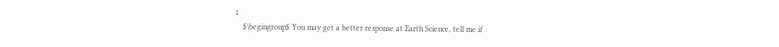1
    $\begingroup$ You may get a better response at Earth Science, tell me if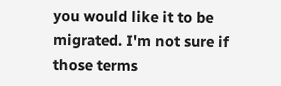you would like it to be migrated. I'm not sure if those terms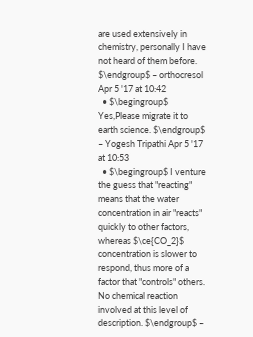are used extensively in chemistry, personally I have not heard of them before. $\endgroup$ – orthocresol Apr 5 '17 at 10:42
  • $\begingroup$ Yes,Please migrate it to earth science. $\endgroup$ – Yogesh Tripathi Apr 5 '17 at 10:53
  • $\begingroup$ I venture the guess that "reacting" means that the water concentration in air "reacts" quickly to other factors, whereas $\ce{CO_2}$ concentration is slower to respond, thus more of a factor that "controls" others. No chemical reaction involved at this level of description. $\endgroup$ –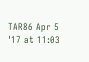TAR86 Apr 5 '17 at 11:03